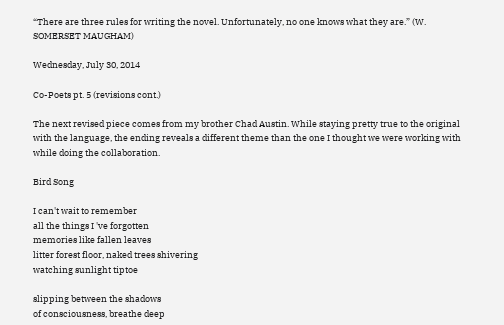“There are three rules for writing the novel. Unfortunately, no one knows what they are.” (W. SOMERSET MAUGHAM)

Wednesday, July 30, 2014

Co-Poets pt. 5 (revisions cont.)

The next revised piece comes from my brother Chad Austin. While staying pretty true to the original with the language, the ending reveals a different theme than the one I thought we were working with while doing the collaboration.

Bird Song

I can't wait to remember
all the things I 've forgotten
memories like fallen leaves
litter forest floor, naked trees shivering
watching sunlight tiptoe

slipping between the shadows
of consciousness, breathe deep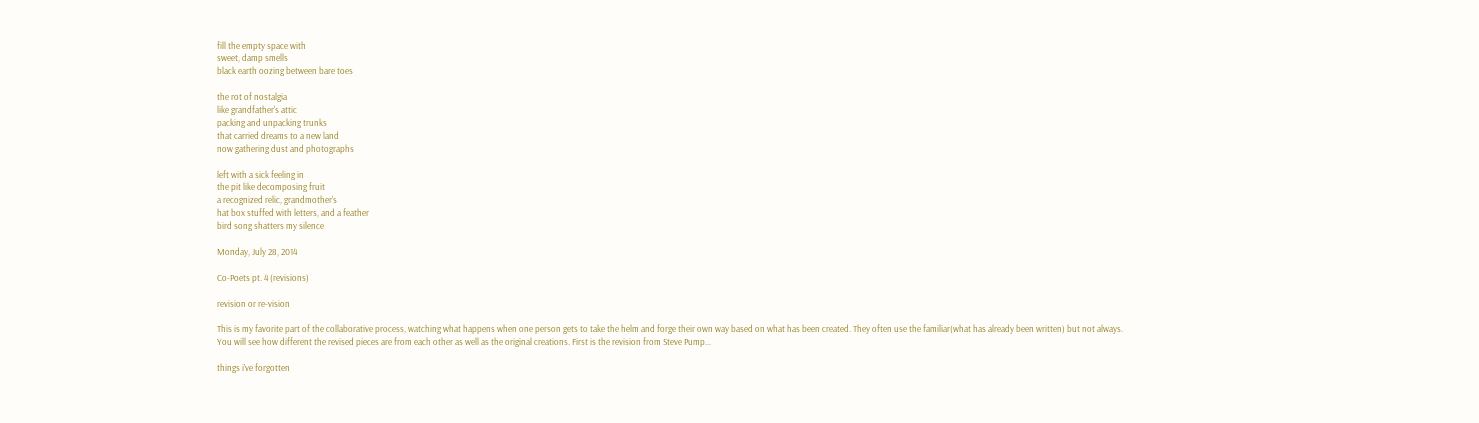fill the empty space with
sweet, damp smells
black earth oozing between bare toes

the rot of nostalgia
like grandfather's attic
packing and unpacking trunks
that carried dreams to a new land
now gathering dust and photographs

left with a sick feeling in
the pit like decomposing fruit
a recognized relic, grandmother's
hat box stuffed with letters, and a feather
bird song shatters my silence

Monday, July 28, 2014

Co-Poets pt. 4 (revisions)

revision or re-vision

This is my favorite part of the collaborative process, watching what happens when one person gets to take the helm and forge their own way based on what has been created. They often use the familiar(what has already been written) but not always. You will see how different the revised pieces are from each other as well as the original creations. First is the revision from Steve Pump...

things i've forgotten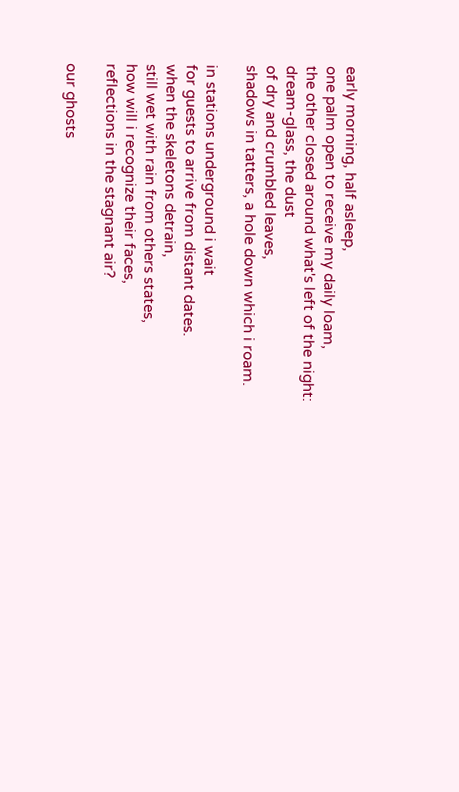early morning, half asleep,
one palm open to receive my daily loam,
the other closed around what's left of the night:
dream-glass, the dust
of dry and crumbled leaves,
shadows in tatters, a hole down which i roam.

in stations underground i wait
for guests to arrive from distant dates.
when the skeletons detrain,
still wet with rain from others states,
how will i recognize their faces,
reflections in the stagnant air?

our ghosts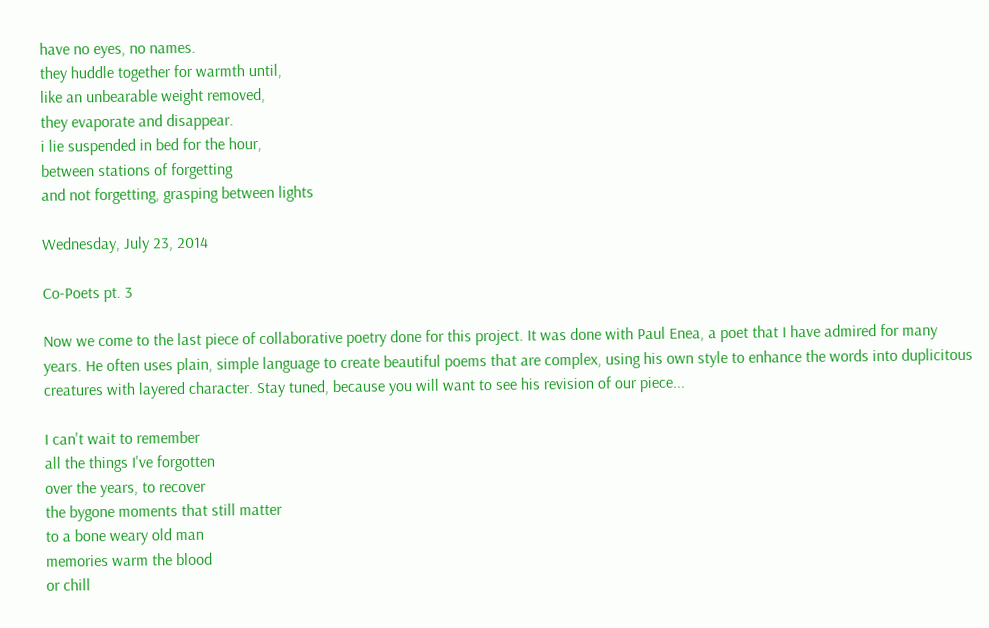have no eyes, no names.
they huddle together for warmth until,
like an unbearable weight removed,
they evaporate and disappear.
i lie suspended in bed for the hour,
between stations of forgetting
and not forgetting, grasping between lights

Wednesday, July 23, 2014

Co-Poets pt. 3

Now we come to the last piece of collaborative poetry done for this project. It was done with Paul Enea, a poet that I have admired for many years. He often uses plain, simple language to create beautiful poems that are complex, using his own style to enhance the words into duplicitous creatures with layered character. Stay tuned, because you will want to see his revision of our piece...

I can't wait to remember
all the things I've forgotten
over the years, to recover
the bygone moments that still matter
to a bone weary old man
memories warm the blood
or chill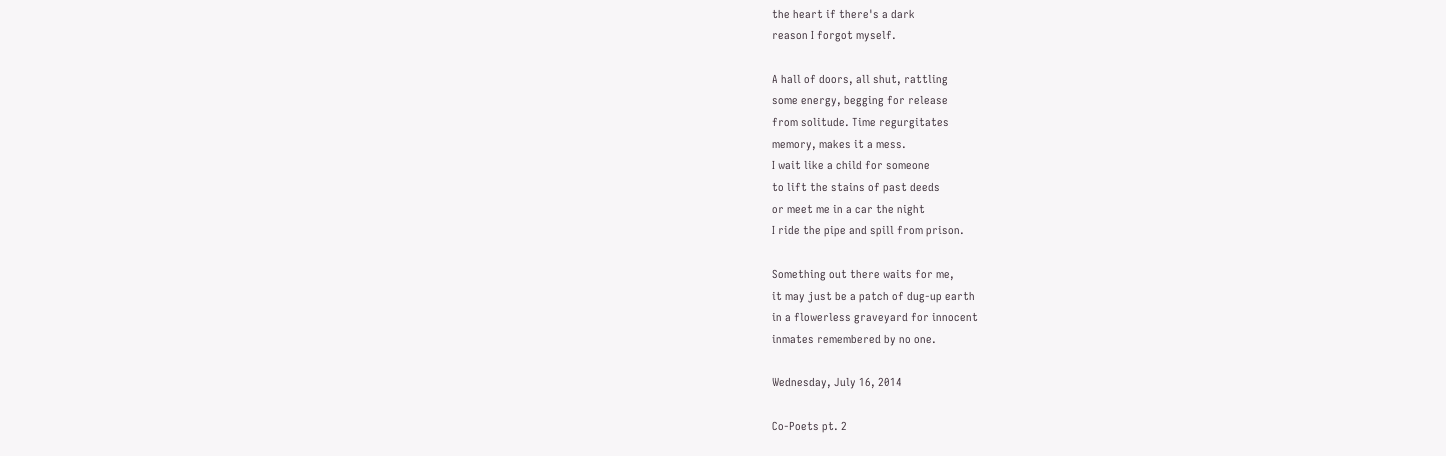the heart if there's a dark
reason I forgot myself.

A hall of doors, all shut, rattling
some energy, begging for release
from solitude. Time regurgitates
memory, makes it a mess.
I wait like a child for someone
to lift the stains of past deeds
or meet me in a car the night
I ride the pipe and spill from prison.

Something out there waits for me,
it may just be a patch of dug-up earth
in a flowerless graveyard for innocent
inmates remembered by no one.

Wednesday, July 16, 2014

Co-Poets pt. 2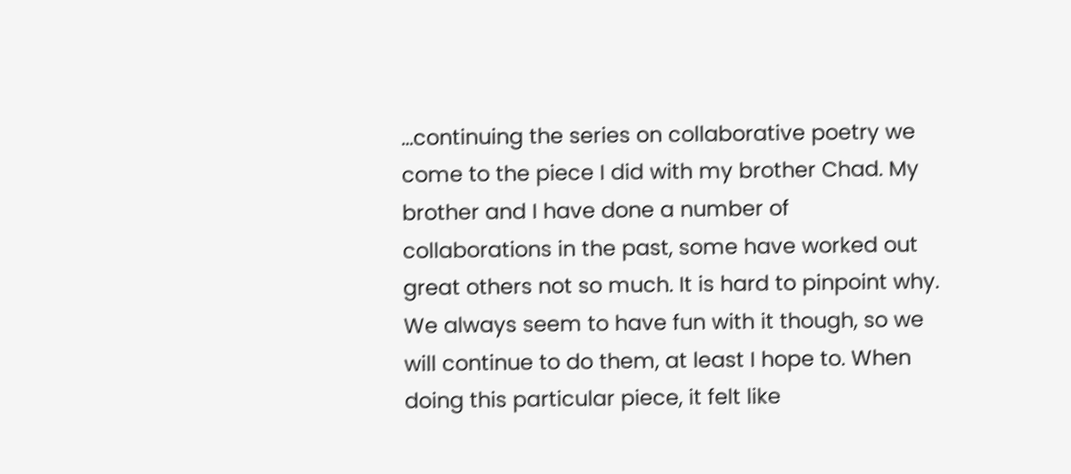...continuing the series on collaborative poetry we come to the piece I did with my brother Chad. My brother and I have done a number of collaborations in the past, some have worked out great others not so much. It is hard to pinpoint why. We always seem to have fun with it though, so we will continue to do them, at least I hope to. When doing this particular piece, it felt like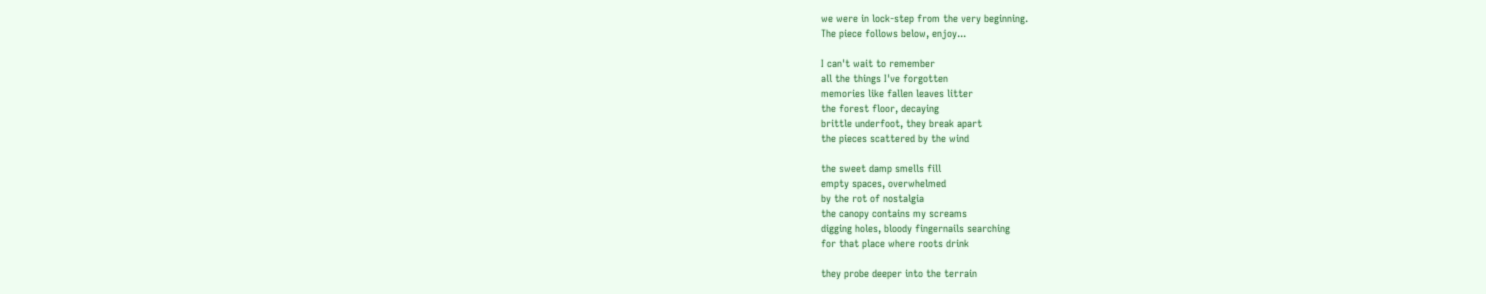we were in lock-step from the very beginning.
The piece follows below, enjoy...

I can't wait to remember
all the things I've forgotten
memories like fallen leaves litter
the forest floor, decaying
brittle underfoot, they break apart
the pieces scattered by the wind

the sweet damp smells fill
empty spaces, overwhelmed
by the rot of nostalgia
the canopy contains my screams
digging holes, bloody fingernails searching
for that place where roots drink

they probe deeper into the terrain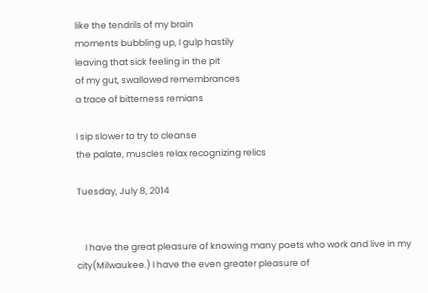like the tendrils of my brain
moments bubbling up, I gulp hastily
leaving that sick feeling in the pit
of my gut, swallowed remembrances
a trace of bitterness remians

I sip slower to try to cleanse
the palate, muscles relax recognizing relics

Tuesday, July 8, 2014


    I have the great pleasure of knowing many poets who work and live in my city(Milwaukee.) I have the even greater pleasure of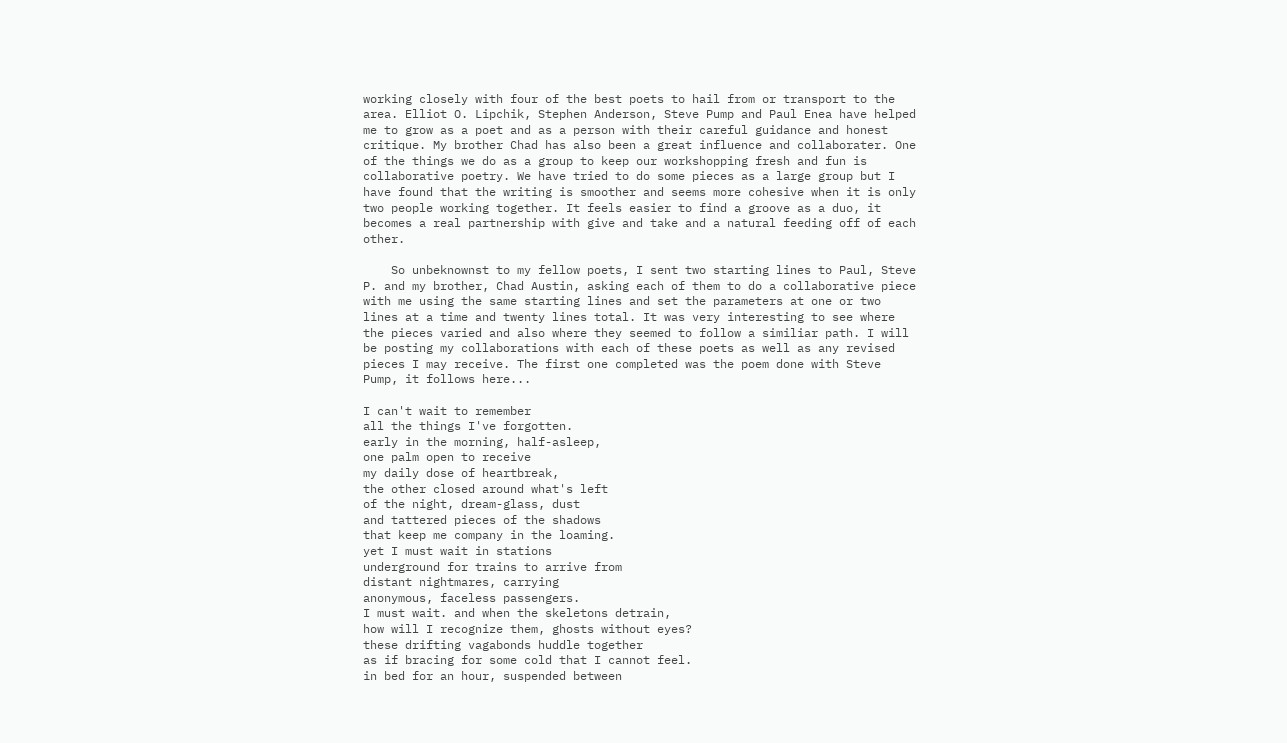working closely with four of the best poets to hail from or transport to the area. Elliot O. Lipchik, Stephen Anderson, Steve Pump and Paul Enea have helped me to grow as a poet and as a person with their careful guidance and honest critique. My brother Chad has also been a great influence and collaborater. One of the things we do as a group to keep our workshopping fresh and fun is collaborative poetry. We have tried to do some pieces as a large group but I have found that the writing is smoother and seems more cohesive when it is only two people working together. It feels easier to find a groove as a duo, it becomes a real partnership with give and take and a natural feeding off of each other.

    So unbeknownst to my fellow poets, I sent two starting lines to Paul, Steve P. and my brother, Chad Austin, asking each of them to do a collaborative piece with me using the same starting lines and set the parameters at one or two lines at a time and twenty lines total. It was very interesting to see where the pieces varied and also where they seemed to follow a similiar path. I will be posting my collaborations with each of these poets as well as any revised pieces I may receive. The first one completed was the poem done with Steve Pump, it follows here...

I can't wait to remember
all the things I've forgotten.
early in the morning, half-asleep,
one palm open to receive
my daily dose of heartbreak,
the other closed around what's left
of the night, dream-glass, dust
and tattered pieces of the shadows
that keep me company in the loaming.
yet I must wait in stations
underground for trains to arrive from
distant nightmares, carrying
anonymous, faceless passengers.
I must wait. and when the skeletons detrain,
how will I recognize them, ghosts without eyes?
these drifting vagabonds huddle together
as if bracing for some cold that I cannot feel.
in bed for an hour, suspended between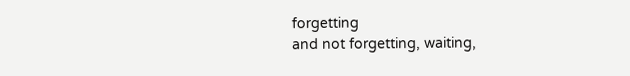forgetting
and not forgetting, waiting,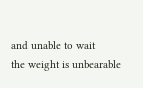and unable to wait
the weight is unbearable